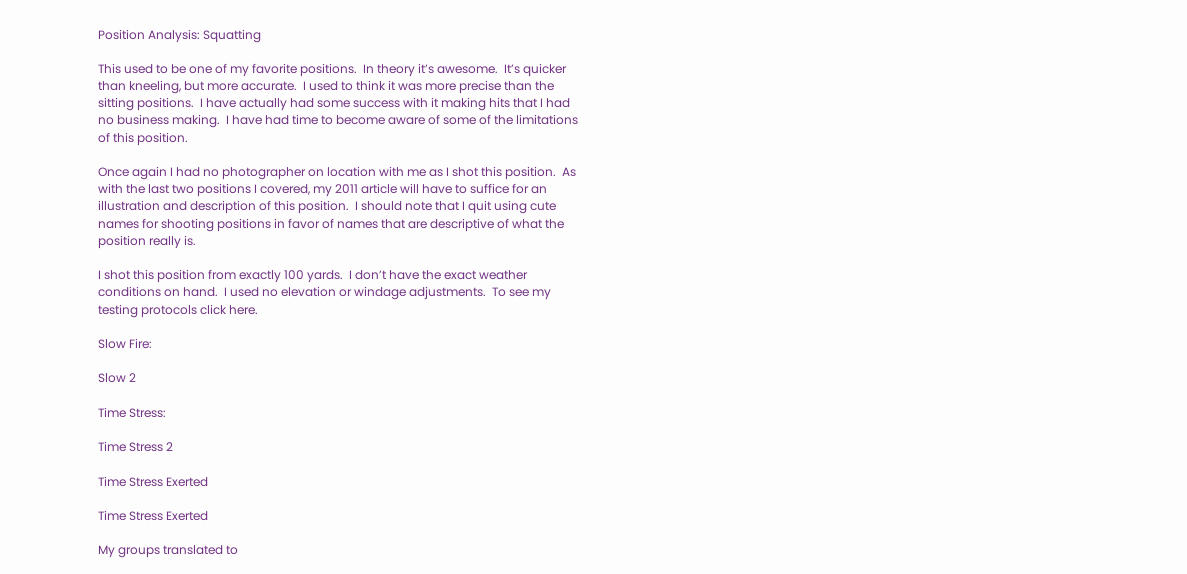Position Analysis: Squatting

This used to be one of my favorite positions.  In theory it’s awesome.  It’s quicker than kneeling, but more accurate.  I used to think it was more precise than the sitting positions.  I have actually had some success with it making hits that I had no business making.  I have had time to become aware of some of the limitations of this position.

Once again I had no photographer on location with me as I shot this position.  As with the last two positions I covered, my 2011 article will have to suffice for an illustration and description of this position.  I should note that I quit using cute names for shooting positions in favor of names that are descriptive of what the position really is.

I shot this position from exactly 100 yards.  I don’t have the exact weather conditions on hand.  I used no elevation or windage adjustments.  To see my testing protocols click here.

Slow Fire:

Slow 2

Time Stress:

Time Stress 2

Time Stress Exerted

Time Stress Exerted

My groups translated to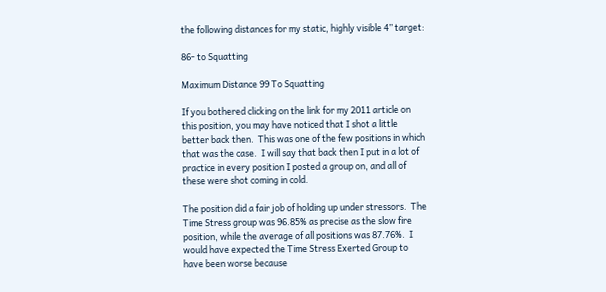the following distances for my static, highly visible 4” target:

86- to Squatting

Maximum Distance 99 To Squatting

If you bothered clicking on the link for my 2011 article on this position, you may have noticed that I shot a little better back then.  This was one of the few positions in which that was the case.  I will say that back then I put in a lot of practice in every position I posted a group on, and all of these were shot coming in cold.

The position did a fair job of holding up under stressors.  The Time Stress group was 96.85% as precise as the slow fire position, while the average of all positions was 87.76%.  I would have expected the Time Stress Exerted Group to have been worse because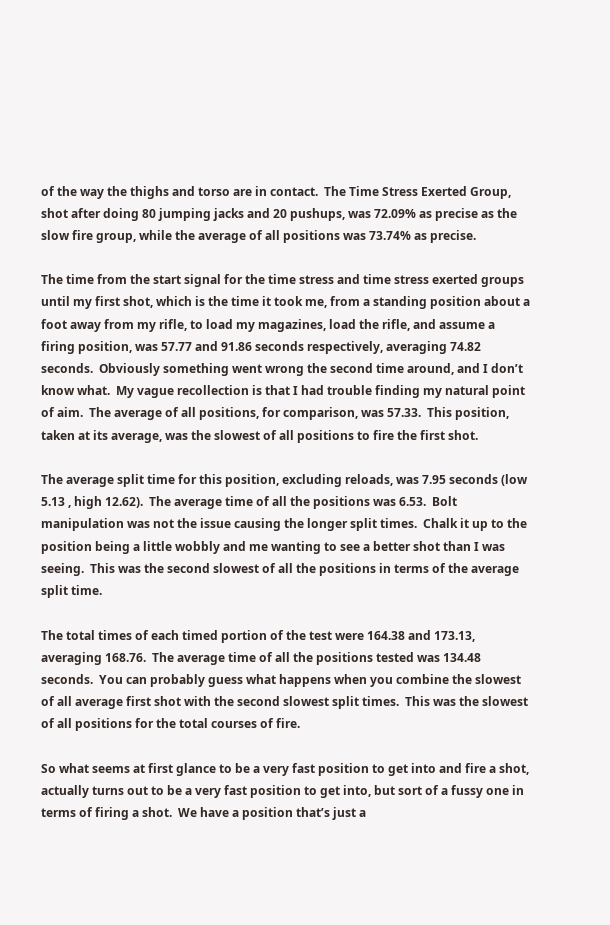of the way the thighs and torso are in contact.  The Time Stress Exerted Group, shot after doing 80 jumping jacks and 20 pushups, was 72.09% as precise as the slow fire group, while the average of all positions was 73.74% as precise.

The time from the start signal for the time stress and time stress exerted groups until my first shot, which is the time it took me, from a standing position about a foot away from my rifle, to load my magazines, load the rifle, and assume a firing position, was 57.77 and 91.86 seconds respectively, averaging 74.82 seconds.  Obviously something went wrong the second time around, and I don’t know what.  My vague recollection is that I had trouble finding my natural point of aim.  The average of all positions, for comparison, was 57.33.  This position, taken at its average, was the slowest of all positions to fire the first shot.

The average split time for this position, excluding reloads, was 7.95 seconds (low 5.13 , high 12.62).  The average time of all the positions was 6.53.  Bolt manipulation was not the issue causing the longer split times.  Chalk it up to the position being a little wobbly and me wanting to see a better shot than I was seeing.  This was the second slowest of all the positions in terms of the average split time.

The total times of each timed portion of the test were 164.38 and 173.13, averaging 168.76.  The average time of all the positions tested was 134.48 seconds.  You can probably guess what happens when you combine the slowest of all average first shot with the second slowest split times.  This was the slowest of all positions for the total courses of fire.

So what seems at first glance to be a very fast position to get into and fire a shot, actually turns out to be a very fast position to get into, but sort of a fussy one in terms of firing a shot.  We have a position that’s just a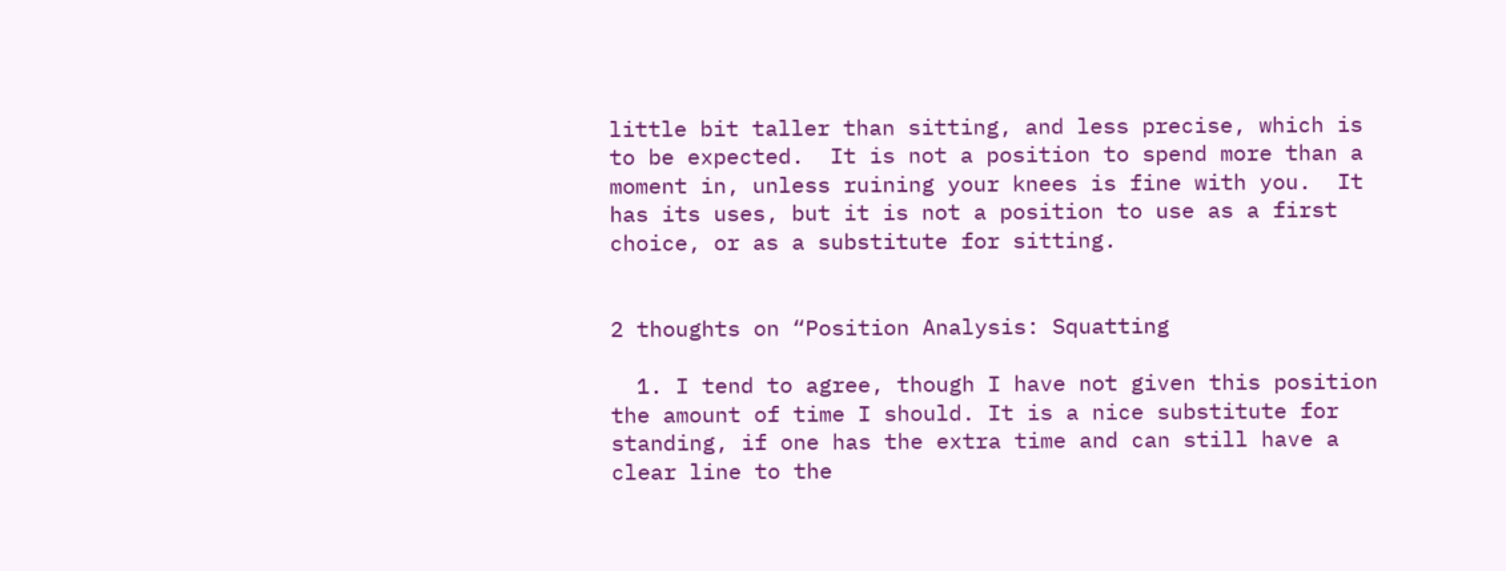little bit taller than sitting, and less precise, which is to be expected.  It is not a position to spend more than a moment in, unless ruining your knees is fine with you.  It has its uses, but it is not a position to use as a first choice, or as a substitute for sitting.


2 thoughts on “Position Analysis: Squatting

  1. I tend to agree, though I have not given this position the amount of time I should. It is a nice substitute for standing, if one has the extra time and can still have a clear line to the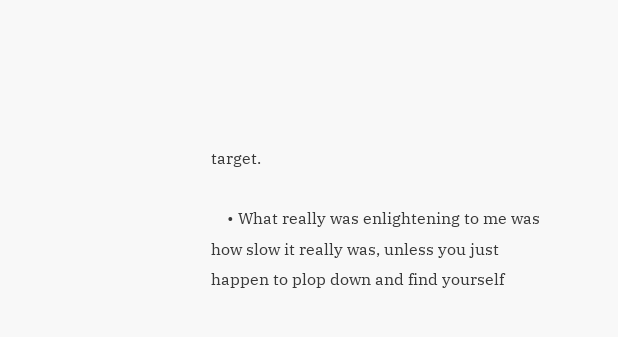target.

    • What really was enlightening to me was how slow it really was, unless you just happen to plop down and find yourself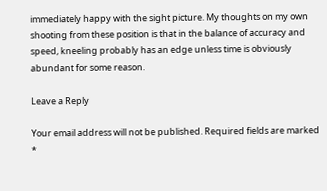immediately happy with the sight picture. My thoughts on my own shooting from these position is that in the balance of accuracy and speed, kneeling probably has an edge unless time is obviously abundant for some reason.

Leave a Reply

Your email address will not be published. Required fields are marked *